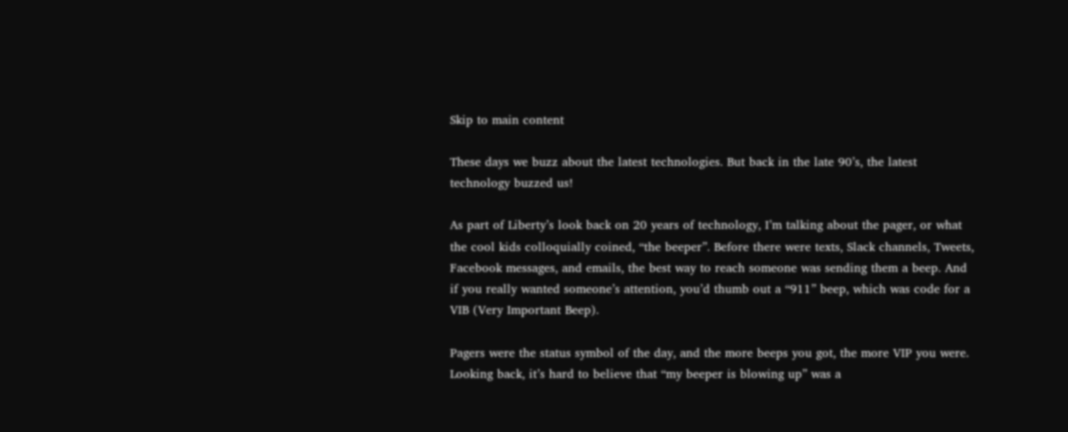Skip to main content

These days we buzz about the latest technologies. But back in the late 90’s, the latest technology buzzed us!

As part of Liberty’s look back on 20 years of technology, I’m talking about the pager, or what the cool kids colloquially coined, “the beeper”. Before there were texts, Slack channels, Tweets, Facebook messages, and emails, the best way to reach someone was sending them a beep. And if you really wanted someone’s attention, you’d thumb out a “911” beep, which was code for a VIB (Very Important Beep).

Pagers were the status symbol of the day, and the more beeps you got, the more VIP you were. Looking back, it’s hard to believe that “my beeper is blowing up” was a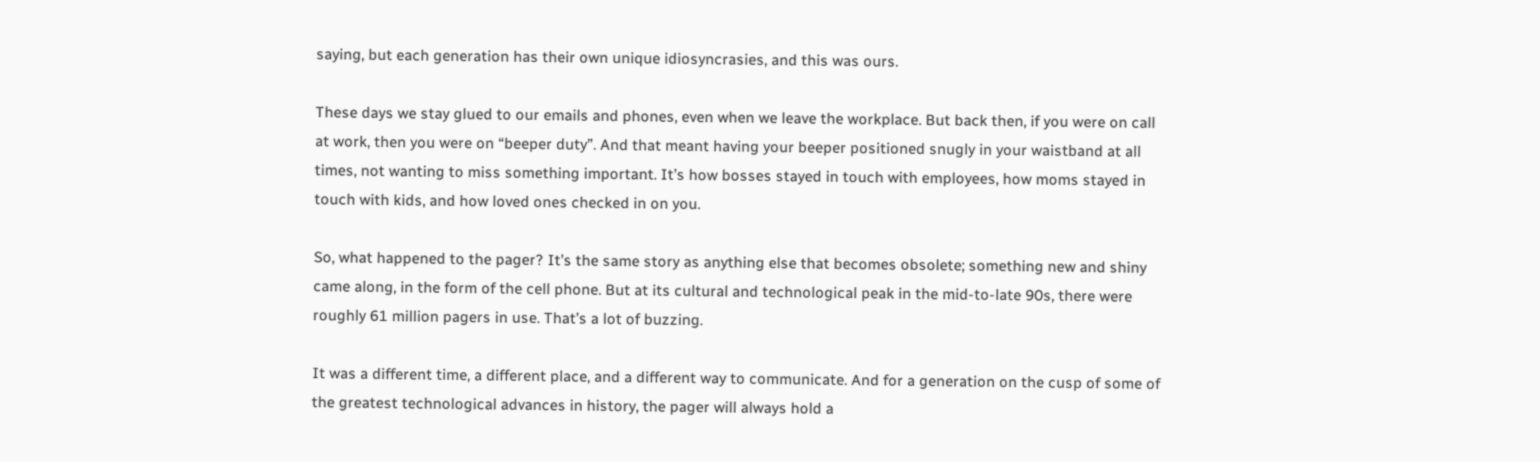saying, but each generation has their own unique idiosyncrasies, and this was ours.

These days we stay glued to our emails and phones, even when we leave the workplace. But back then, if you were on call at work, then you were on “beeper duty”. And that meant having your beeper positioned snugly in your waistband at all times, not wanting to miss something important. It’s how bosses stayed in touch with employees, how moms stayed in touch with kids, and how loved ones checked in on you.

So, what happened to the pager? It’s the same story as anything else that becomes obsolete; something new and shiny came along, in the form of the cell phone. But at its cultural and technological peak in the mid-to-late 90s, there were roughly 61 million pagers in use. That’s a lot of buzzing.

It was a different time, a different place, and a different way to communicate. And for a generation on the cusp of some of the greatest technological advances in history, the pager will always hold a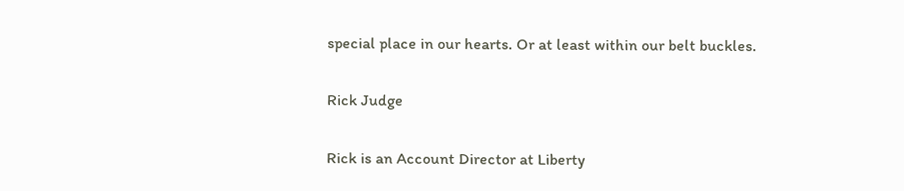special place in our hearts. Or at least within our belt buckles.

Rick Judge

Rick is an Account Director at Liberty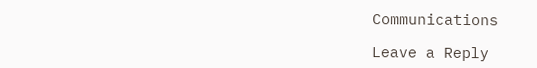Communications

Leave a Reply